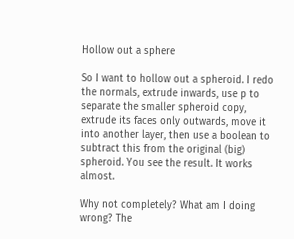Hollow out a sphere

So I want to hollow out a spheroid. I redo the normals, extrude inwards, use p to separate the smaller spheroid copy, extrude its faces only outwards, move it into another layer, then use a boolean to subtract this from the original (big) spheroid. You see the result. It works almost.

Why not completely? What am I doing wrong? The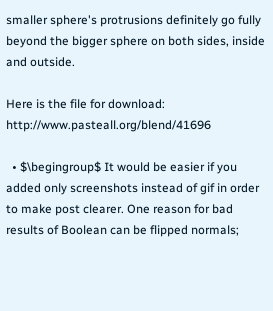smaller sphere's protrusions definitely go fully beyond the bigger sphere on both sides, inside and outside.

Here is the file for download: http://www.pasteall.org/blend/41696

  • $\begingroup$ It would be easier if you added only screenshots instead of gif in order to make post clearer. One reason for bad results of Boolean can be flipped normals;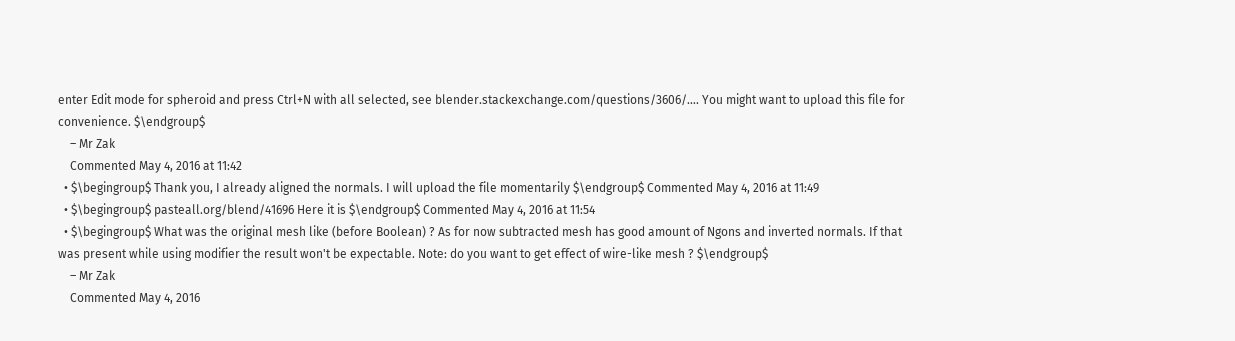enter Edit mode for spheroid and press Ctrl+N with all selected, see blender.stackexchange.com/questions/3606/…. You might want to upload this file for convenience. $\endgroup$
    – Mr Zak
    Commented May 4, 2016 at 11:42
  • $\begingroup$ Thank you, I already aligned the normals. I will upload the file momentarily $\endgroup$ Commented May 4, 2016 at 11:49
  • $\begingroup$ pasteall.org/blend/41696 Here it is $\endgroup$ Commented May 4, 2016 at 11:54
  • $\begingroup$ What was the original mesh like (before Boolean) ? As for now subtracted mesh has good amount of Ngons and inverted normals. If that was present while using modifier the result won't be expectable. Note: do you want to get effect of wire-like mesh ? $\endgroup$
    – Mr Zak
    Commented May 4, 2016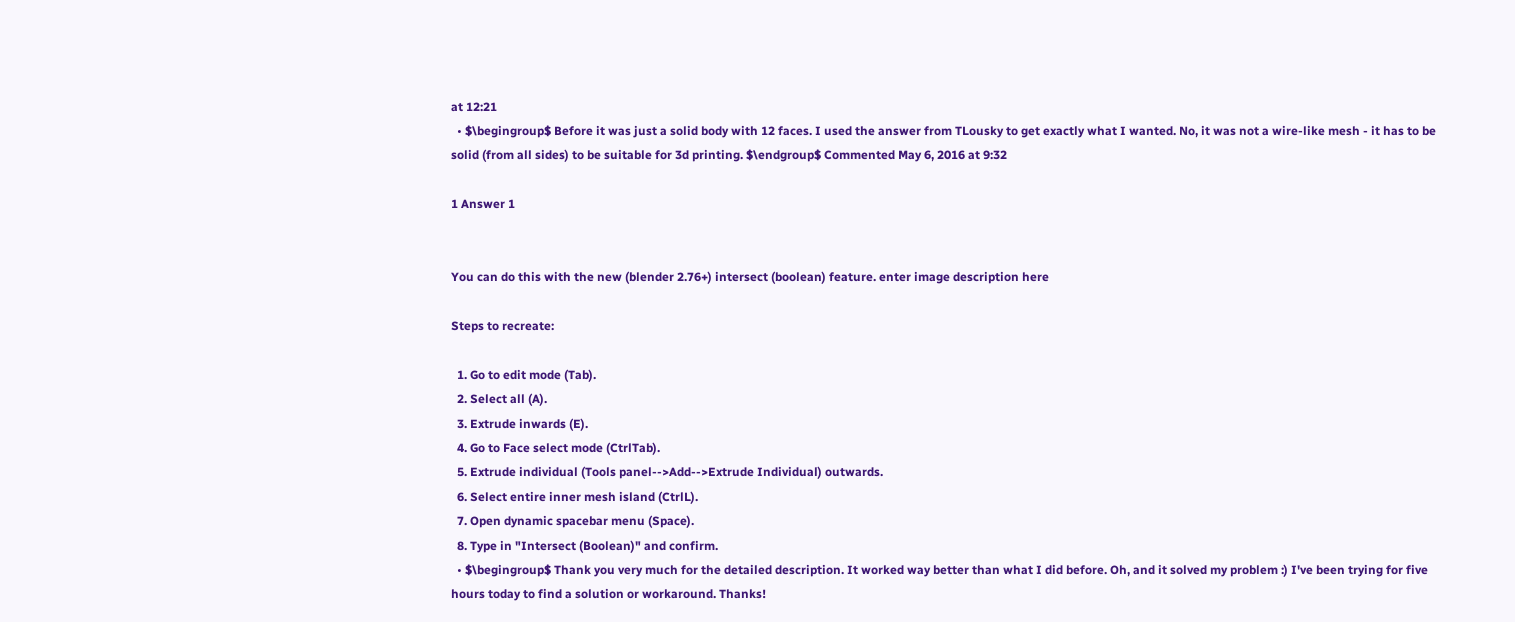at 12:21
  • $\begingroup$ Before it was just a solid body with 12 faces. I used the answer from TLousky to get exactly what I wanted. No, it was not a wire-like mesh - it has to be solid (from all sides) to be suitable for 3d printing. $\endgroup$ Commented May 6, 2016 at 9:32

1 Answer 1


You can do this with the new (blender 2.76+) intersect (boolean) feature. enter image description here

Steps to recreate:

  1. Go to edit mode (Tab).
  2. Select all (A).
  3. Extrude inwards (E).
  4. Go to Face select mode (CtrlTab).
  5. Extrude individual (Tools panel-->Add-->Extrude Individual) outwards.
  6. Select entire inner mesh island (CtrlL).
  7. Open dynamic spacebar menu (Space).
  8. Type in "Intersect (Boolean)" and confirm.
  • $\begingroup$ Thank you very much for the detailed description. It worked way better than what I did before. Oh, and it solved my problem :) I've been trying for five hours today to find a solution or workaround. Thanks!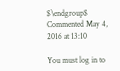$\endgroup$ Commented May 4, 2016 at 13:10

You must log in to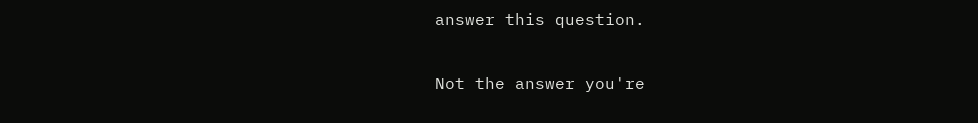answer this question.

Not the answer you're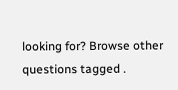looking for? Browse other questions tagged .